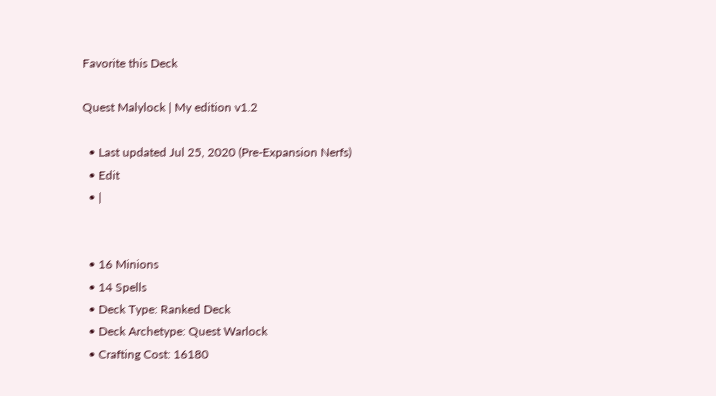Favorite this Deck

Quest Malylock | My edition v1.2

  • Last updated Jul 25, 2020 (Pre-Expansion Nerfs)
  • Edit
  • |


  • 16 Minions
  • 14 Spells
  • Deck Type: Ranked Deck
  • Deck Archetype: Quest Warlock
  • Crafting Cost: 16180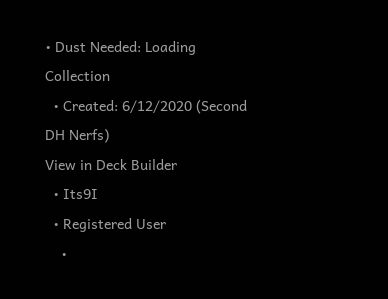• Dust Needed: Loading Collection
  • Created: 6/12/2020 (Second DH Nerfs)
View in Deck Builder
  • Its9I
  • Registered User
    •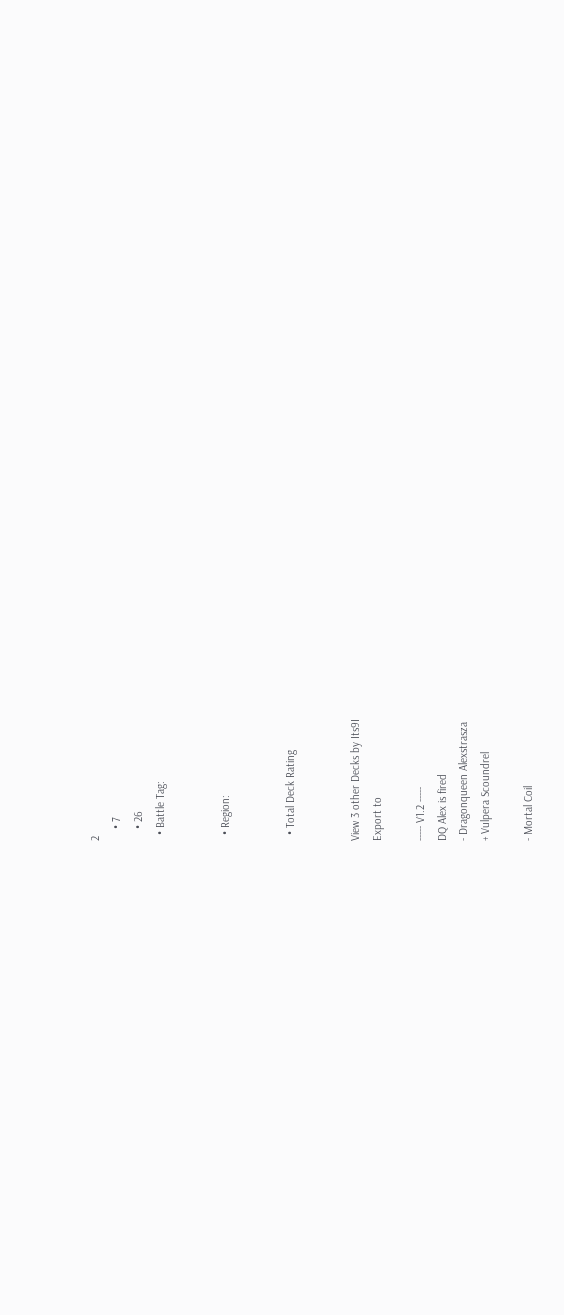2
    • 7
    • 26
  • Battle Tag:


  • Region:


  • Total Deck Rating


View 3 other Decks by Its9I
Export to

----- V1.2 -----
DQ Alex is fired
- Dragonqueen Alexstrasza
+ Vulpera Scoundrel

- Mortal Coil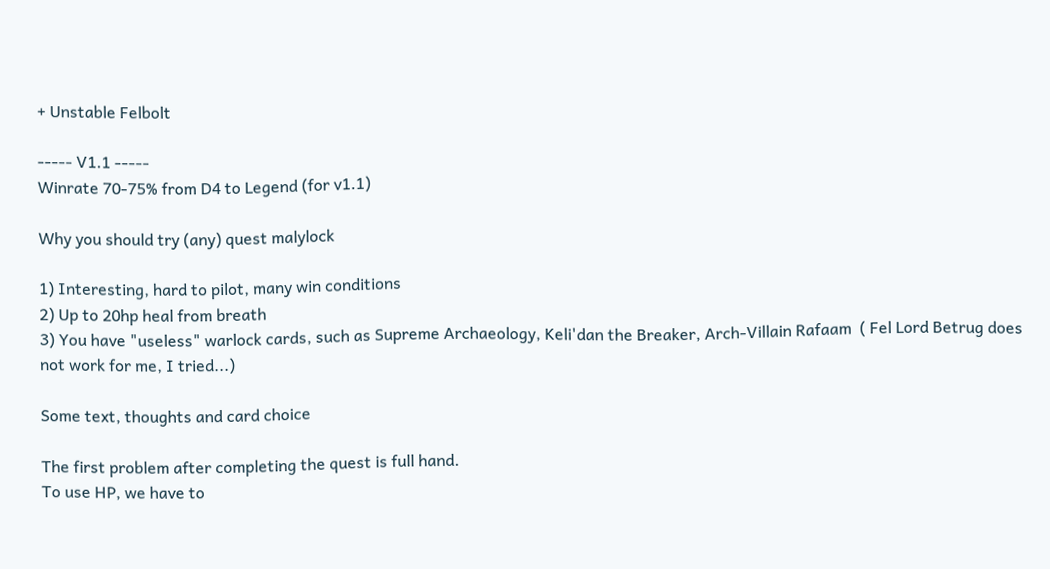+ Unstable Felbolt

----- V1.1 -----
Winrate 70-75% from D4 to Legend (for v1.1)

Why you should try (any) quest malylock

1) Interesting, hard to pilot, many win conditions
2) Up to 20hp heal from breath
3) You have "useless" warlock cards, such as Supreme Archaeology, Keli'dan the Breaker, Arch-Villain Rafaam  ( Fel Lord Betrug does not work for me, I tried...)

Some text, thoughts and card choice

The first problem after completing the quest is full hand.
To use HP, we have to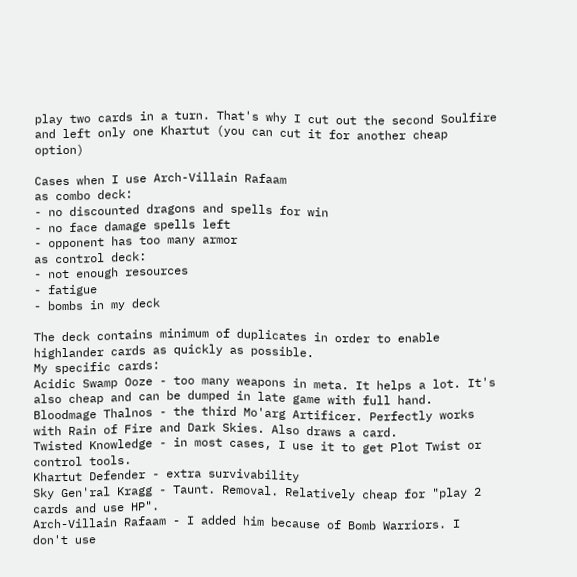play two cards in a turn. That's why I cut out the second Soulfire and left only one Khartut (you can cut it for another cheap option)

Cases when I use Arch-Villain Rafaam
as combo deck:
- no discounted dragons and spells for win
- no face damage spells left
- opponent has too many armor
as control deck:
- not enough resources
- fatigue
- bombs in my deck

The deck contains minimum of duplicates in order to enable highlander cards as quickly as possible.
My specific cards:
Acidic Swamp Ooze - too many weapons in meta. It helps a lot. It's also cheap and can be dumped in late game with full hand.
Bloodmage Thalnos - the third Mo'arg Artificer. Perfectly works with Rain of Fire and Dark Skies. Also draws a card.
Twisted Knowledge - in most cases, I use it to get Plot Twist or control tools.
Khartut Defender - extra survivability
Sky Gen'ral Kragg - Taunt. Removal. Relatively cheap for "play 2 cards and use HP".
Arch-Villain Rafaam - I added him because of Bomb Warriors. I don't use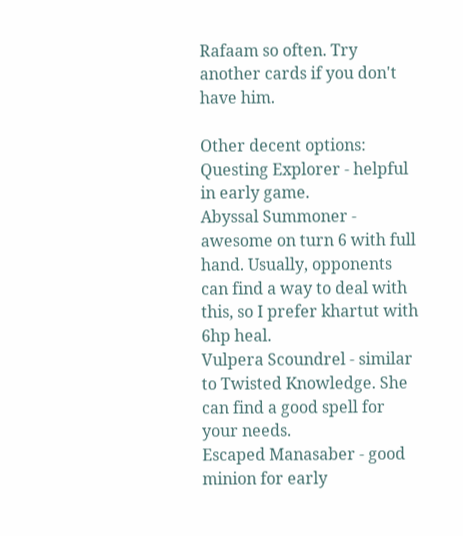Rafaam so often. Try another cards if you don't have him.

Other decent options:
Questing Explorer - helpful in early game.
Abyssal Summoner - awesome on turn 6 with full hand. Usually, opponents can find a way to deal with this, so I prefer khartut with 6hp heal.
Vulpera Scoundrel - similar to Twisted Knowledge. She can find a good spell for your needs.
Escaped Manasaber - good minion for early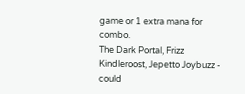game or 1 extra mana for combo.
The Dark Portal, Frizz Kindleroost, Jepetto Joybuzz - could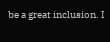be a great inclusion. I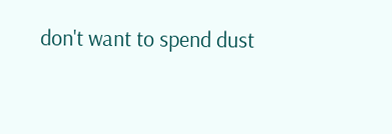don't want to spend dust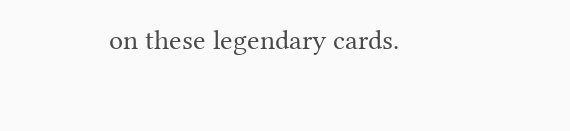on these legendary cards.